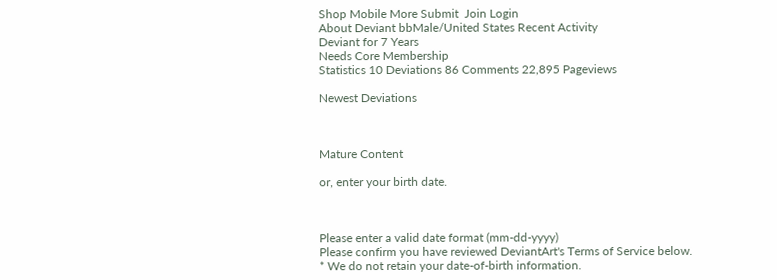Shop Mobile More Submit  Join Login
About Deviant bbMale/United States Recent Activity
Deviant for 7 Years
Needs Core Membership
Statistics 10 Deviations 86 Comments 22,895 Pageviews

Newest Deviations



Mature Content

or, enter your birth date.



Please enter a valid date format (mm-dd-yyyy)
Please confirm you have reviewed DeviantArt's Terms of Service below.
* We do not retain your date-of-birth information.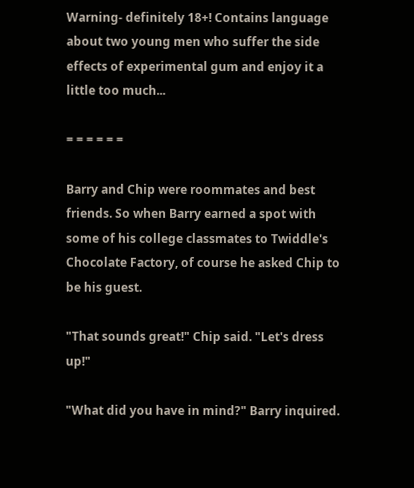Warning- definitely 18+! Contains language about two young men who suffer the side effects of experimental gum and enjoy it a little too much...

= = = = = =

Barry and Chip were roommates and best friends. So when Barry earned a spot with some of his college classmates to Twiddle's Chocolate Factory, of course he asked Chip to be his guest.

"That sounds great!" Chip said. "Let's dress up!"

"What did you have in mind?" Barry inquired.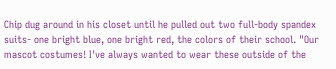Chip dug around in his closet until he pulled out two full-body spandex suits- one bright blue, one bright red, the colors of their school. "Our mascot costumes! I've always wanted to wear these outside of the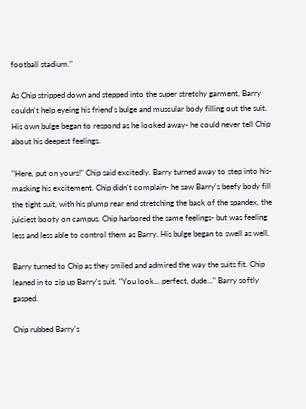football stadium."

As Chip stripped down and stepped into the super stretchy garment, Barry couldn't help eyeing his friend's bulge and muscular body filling out the suit. His own bulge began to respond as he looked away- he could never tell Chip about his deepest feelings.

"Here, put on yours!" Chip said excitedly. Barry turned away to step into his- masking his excitement. Chip didn't complain- he saw Barry's beefy body fill the tight suit, with his plump rear end stretching the back of the spandex, the juiciest booty on campus. Chip harbored the same feelings- but was feeling less and less able to control them as Barry. His bulge began to swell as well.

Barry turned to Chip as they smiled and admired the way the suits fit. Chip leaned in to zip up Barry's suit. "You look... perfect, dude..." Barry softly gasped.

Chip rubbed Barry's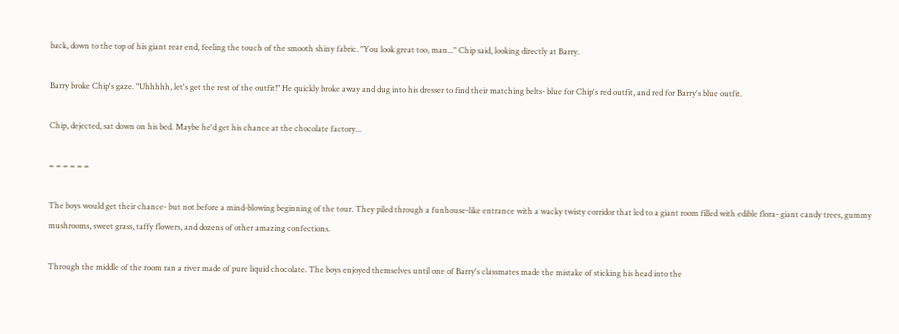back, down to the top of his giant rear end, feeling the touch of the smooth shiny fabric. "You look great too, man..." Chip said, looking directly at Barry.

Barry broke Chip's gaze. "Uhhhhh, let's get the rest of the outfit!" He quickly broke away and dug into his dresser to find their matching belts- blue for Chip's red outfit, and red for Barry's blue outfit.

Chip, dejected, sat down on his bed. Maybe he'd get his chance at the chocolate factory...

= = = = = =

The boys would get their chance- but not before a mind-blowing beginning of the tour. They piled through a funhouse-like entrance with a wacky twisty corridor that led to a giant room filled with edible flora- giant candy trees, gummy mushrooms, sweet grass, taffy flowers, and dozens of other amazing confections.

Through the middle of the room ran a river made of pure liquid chocolate. The boys enjoyed themselves until one of Barry's classmates made the mistake of sticking his head into the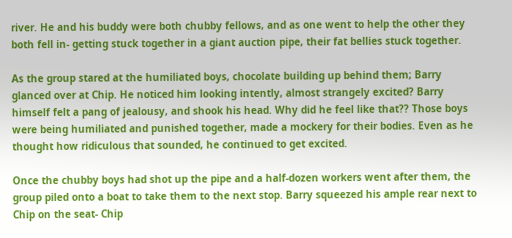river. He and his buddy were both chubby fellows, and as one went to help the other they both fell in- getting stuck together in a giant auction pipe, their fat bellies stuck together.

As the group stared at the humiliated boys, chocolate building up behind them; Barry glanced over at Chip. He noticed him looking intently, almost strangely excited? Barry himself felt a pang of jealousy, and shook his head. Why did he feel like that?? Those boys were being humiliated and punished together, made a mockery for their bodies. Even as he thought how ridiculous that sounded, he continued to get excited.

Once the chubby boys had shot up the pipe and a half-dozen workers went after them, the group piled onto a boat to take them to the next stop. Barry squeezed his ample rear next to Chip on the seat- Chip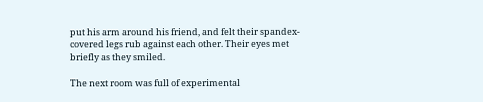put his arm around his friend, and felt their spandex-covered legs rub against each other. Their eyes met briefly as they smiled.

The next room was full of experimental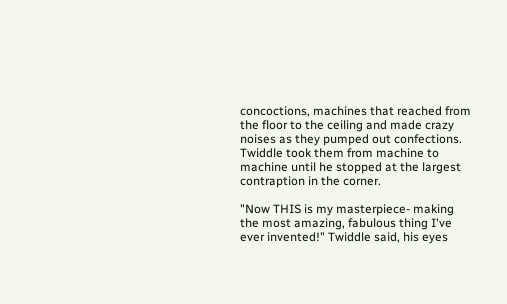concoctions, machines that reached from the floor to the ceiling and made crazy noises as they pumped out confections. Twiddle took them from machine to machine until he stopped at the largest contraption in the corner.

"Now THIS is my masterpiece- making the most amazing, fabulous thing I've ever invented!" Twiddle said, his eyes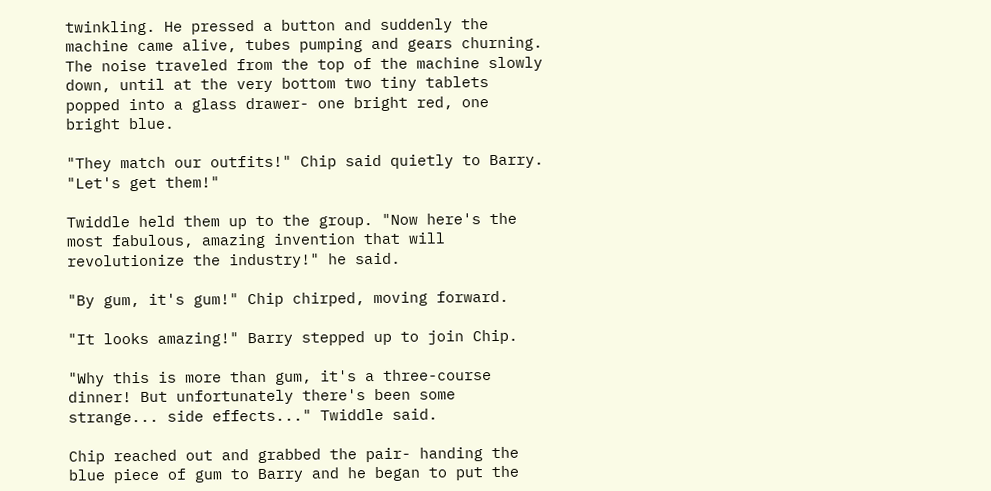twinkling. He pressed a button and suddenly the machine came alive, tubes pumping and gears churning. The noise traveled from the top of the machine slowly down, until at the very bottom two tiny tablets popped into a glass drawer- one bright red, one bright blue.

"They match our outfits!" Chip said quietly to Barry. "Let's get them!"

Twiddle held them up to the group. "Now here's the most fabulous, amazing invention that will revolutionize the industry!" he said.

"By gum, it's gum!" Chip chirped, moving forward.

"It looks amazing!" Barry stepped up to join Chip.

"Why this is more than gum, it's a three-course dinner! But unfortunately there's been some strange... side effects..." Twiddle said.

Chip reached out and grabbed the pair- handing the blue piece of gum to Barry and he began to put the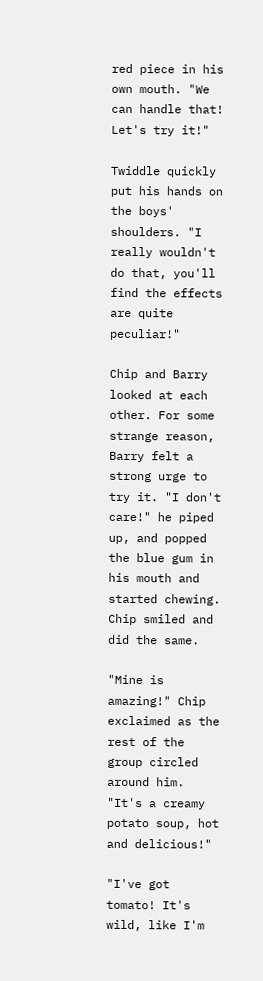red piece in his own mouth. "We can handle that! Let's try it!"

Twiddle quickly put his hands on the boys' shoulders. "I really wouldn't do that, you'll find the effects are quite peculiar!"

Chip and Barry looked at each other. For some strange reason, Barry felt a strong urge to try it. "I don't care!" he piped up, and popped the blue gum in his mouth and started chewing. Chip smiled and did the same.

"Mine is amazing!" Chip exclaimed as the rest of the group circled around him. "It's a creamy potato soup, hot and delicious!"

"I've got tomato! It's wild, like I'm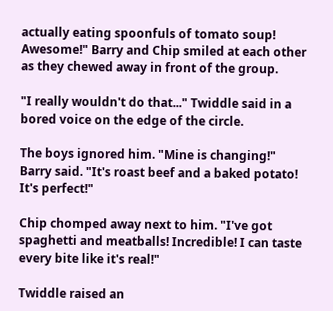actually eating spoonfuls of tomato soup! Awesome!" Barry and Chip smiled at each other as they chewed away in front of the group.

"I really wouldn't do that..." Twiddle said in a bored voice on the edge of the circle.

The boys ignored him. "Mine is changing!" Barry said. "It's roast beef and a baked potato! It's perfect!"

Chip chomped away next to him. "I've got spaghetti and meatballs! Incredible! I can taste every bite like it's real!"

Twiddle raised an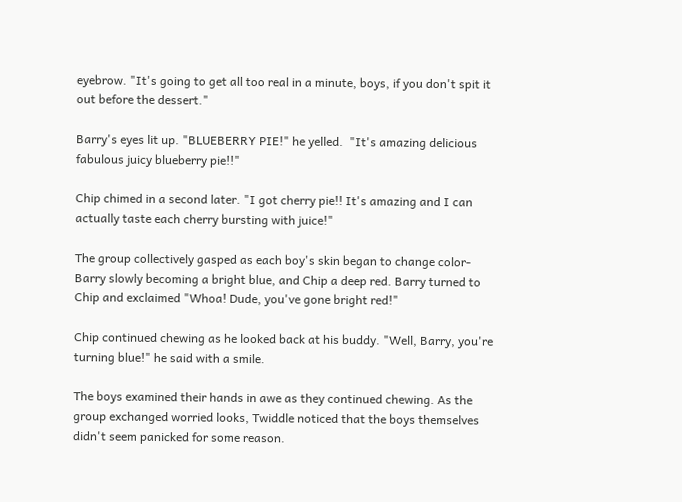eyebrow. "It's going to get all too real in a minute, boys, if you don't spit it out before the dessert."

Barry's eyes lit up. "BLUEBERRY PIE!" he yelled.  "It's amazing delicious fabulous juicy blueberry pie!!"

Chip chimed in a second later. "I got cherry pie!! It's amazing and I can actually taste each cherry bursting with juice!"

The group collectively gasped as each boy's skin began to change color- Barry slowly becoming a bright blue, and Chip a deep red. Barry turned to Chip and exclaimed "Whoa! Dude, you've gone bright red!"

Chip continued chewing as he looked back at his buddy. "Well, Barry, you're turning blue!" he said with a smile.

The boys examined their hands in awe as they continued chewing. As the group exchanged worried looks, Twiddle noticed that the boys themselves didn't seem panicked for some reason.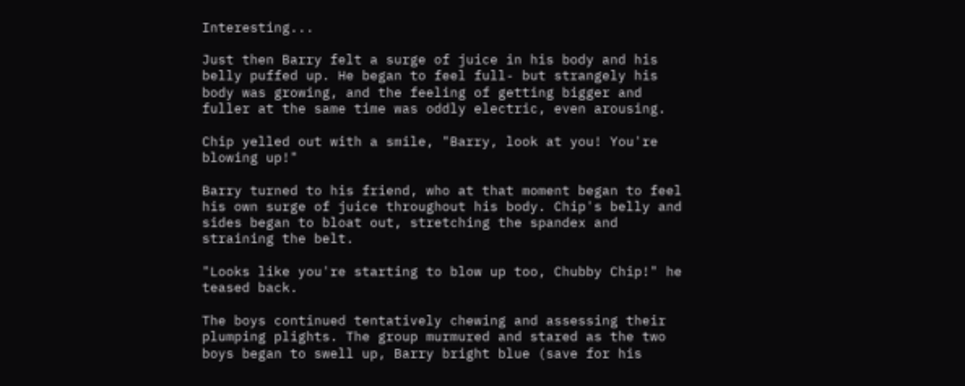Interesting...

Just then Barry felt a surge of juice in his body and his belly puffed up. He began to feel full- but strangely his body was growing, and the feeling of getting bigger and fuller at the same time was oddly electric, even arousing.

Chip yelled out with a smile, "Barry, look at you! You're blowing up!"

Barry turned to his friend, who at that moment began to feel his own surge of juice throughout his body. Chip's belly and sides began to bloat out, stretching the spandex and straining the belt.

"Looks like you're starting to blow up too, Chubby Chip!" he teased back.

The boys continued tentatively chewing and assessing their plumping plights. The group murmured and stared as the two boys began to swell up, Barry bright blue (save for his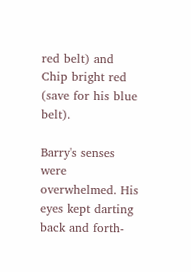red belt) and Chip bright red (save for his blue belt).

Barry's senses were overwhelmed. His eyes kept darting back and forth-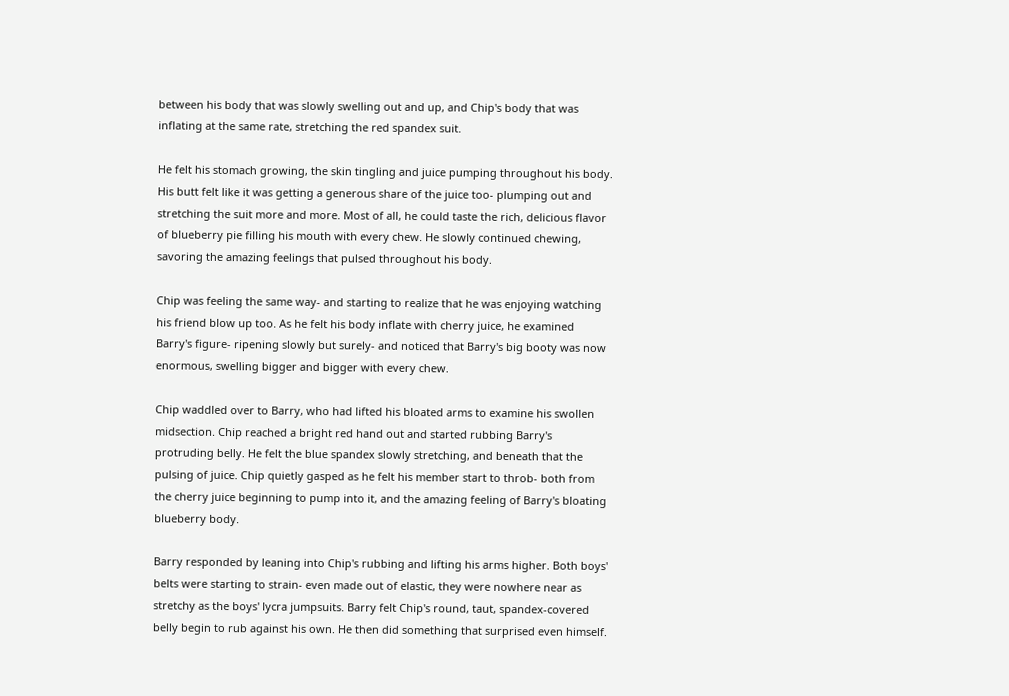between his body that was slowly swelling out and up, and Chip's body that was inflating at the same rate, stretching the red spandex suit.

He felt his stomach growing, the skin tingling and juice pumping throughout his body. His butt felt like it was getting a generous share of the juice too- plumping out and stretching the suit more and more. Most of all, he could taste the rich, delicious flavor of blueberry pie filling his mouth with every chew. He slowly continued chewing, savoring the amazing feelings that pulsed throughout his body.

Chip was feeling the same way- and starting to realize that he was enjoying watching his friend blow up too. As he felt his body inflate with cherry juice, he examined Barry's figure- ripening slowly but surely- and noticed that Barry's big booty was now enormous, swelling bigger and bigger with every chew.

Chip waddled over to Barry, who had lifted his bloated arms to examine his swollen midsection. Chip reached a bright red hand out and started rubbing Barry's protruding belly. He felt the blue spandex slowly stretching, and beneath that the pulsing of juice. Chip quietly gasped as he felt his member start to throb- both from the cherry juice beginning to pump into it, and the amazing feeling of Barry's bloating blueberry body.

Barry responded by leaning into Chip's rubbing and lifting his arms higher. Both boys' belts were starting to strain- even made out of elastic, they were nowhere near as stretchy as the boys' lycra jumpsuits. Barry felt Chip's round, taut, spandex-covered belly begin to rub against his own. He then did something that surprised even himself.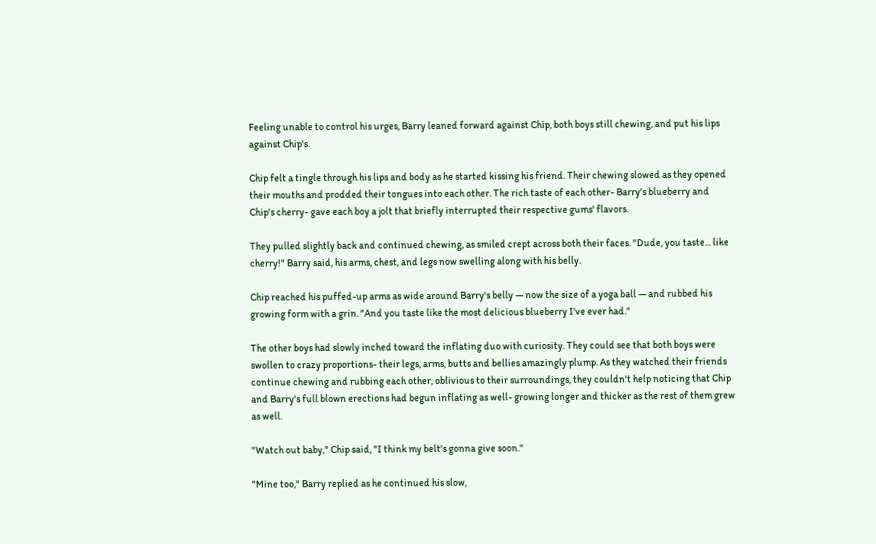Feeling unable to control his urges, Barry leaned forward against Chip, both boys still chewing, and put his lips against Chip's.

Chip felt a tingle through his lips and body as he started kissing his friend. Their chewing slowed as they opened their mouths and prodded their tongues into each other. The rich taste of each other- Barry's blueberry and Chip's cherry- gave each boy a jolt that briefly interrupted their respective gums' flavors.

They pulled slightly back and continued chewing, as smiled crept across both their faces. "Dude, you taste... like cherry!" Barry said, his arms, chest, and legs now swelling along with his belly.

Chip reached his puffed-up arms as wide around Barry's belly — now the size of a yoga ball — and rubbed his growing form with a grin. "And you taste like the most delicious blueberry I've ever had."

The other boys had slowly inched toward the inflating duo with curiosity. They could see that both boys were swollen to crazy proportions- their legs, arms, butts and bellies amazingly plump. As they watched their friends continue chewing and rubbing each other, oblivious to their surroundings, they couldn't help noticing that Chip and Barry's full blown erections had begun inflating as well- growing longer and thicker as the rest of them grew as well.

"Watch out baby," Chip said, "I think my belt's gonna give soon."

"Mine too," Barry replied as he continued his slow,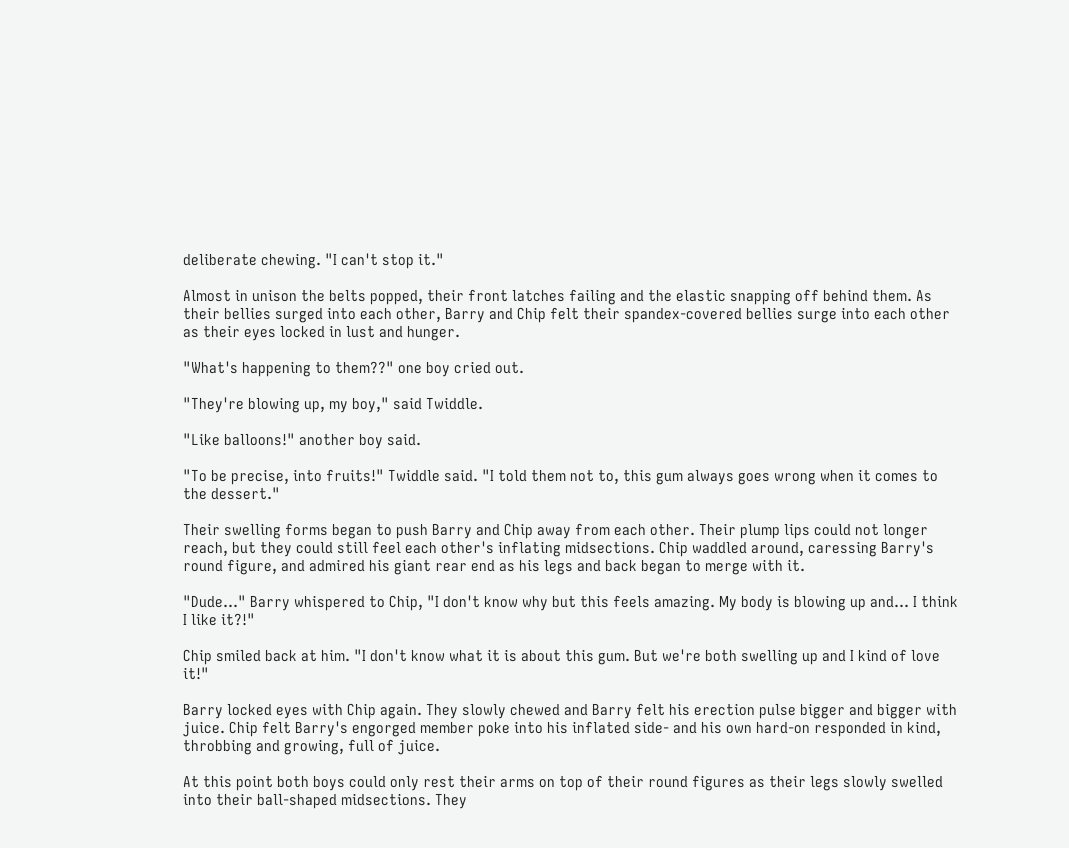deliberate chewing. "I can't stop it."

Almost in unison the belts popped, their front latches failing and the elastic snapping off behind them. As their bellies surged into each other, Barry and Chip felt their spandex-covered bellies surge into each other as their eyes locked in lust and hunger.

"What's happening to them??" one boy cried out.

"They're blowing up, my boy," said Twiddle.

"Like balloons!" another boy said.

"To be precise, into fruits!" Twiddle said. "I told them not to, this gum always goes wrong when it comes to the dessert."

Their swelling forms began to push Barry and Chip away from each other. Their plump lips could not longer reach, but they could still feel each other's inflating midsections. Chip waddled around, caressing Barry's round figure, and admired his giant rear end as his legs and back began to merge with it.

"Dude..." Barry whispered to Chip, "I don't know why but this feels amazing. My body is blowing up and... I think I like it?!"

Chip smiled back at him. "I don't know what it is about this gum. But we're both swelling up and I kind of love it!"

Barry locked eyes with Chip again. They slowly chewed and Barry felt his erection pulse bigger and bigger with juice. Chip felt Barry's engorged member poke into his inflated side- and his own hard-on responded in kind, throbbing and growing, full of juice.

At this point both boys could only rest their arms on top of their round figures as their legs slowly swelled into their ball-shaped midsections. They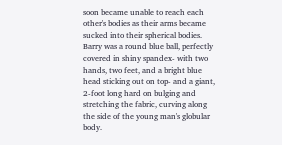soon became unable to reach each other's bodies as their arms became sucked into their spherical bodies. Barry was a round blue ball, perfectly covered in shiny spandex- with two hands, two feet, and a bright blue head sticking out on top- and a giant, 2-foot long hard on bulging and stretching the fabric, curving along the side of the young man's globular body.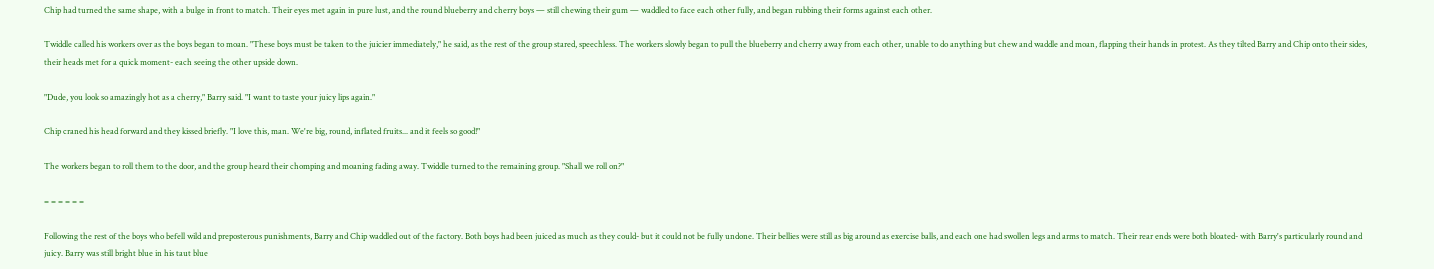Chip had turned the same shape, with a bulge in front to match. Their eyes met again in pure lust, and the round blueberry and cherry boys — still chewing their gum — waddled to face each other fully, and began rubbing their forms against each other.

Twiddle called his workers over as the boys began to moan. "These boys must be taken to the juicier immediately," he said, as the rest of the group stared, speechless. The workers slowly began to pull the blueberry and cherry away from each other, unable to do anything but chew and waddle and moan, flapping their hands in protest. As they tilted Barry and Chip onto their sides, their heads met for a quick moment- each seeing the other upside down.

"Dude, you look so amazingly hot as a cherry," Barry said. "I want to taste your juicy lips again."

Chip craned his head forward and they kissed briefly. "I love this, man. We're big, round, inflated fruits... and it feels so good!"

The workers began to roll them to the door, and the group heard their chomping and moaning fading away. Twiddle turned to the remaining group. "Shall we roll on?"

= = = = = =

Following the rest of the boys who befell wild and preposterous punishments, Barry and Chip waddled out of the factory. Both boys had been juiced as much as they could- but it could not be fully undone. Their bellies were still as big around as exercise balls, and each one had swollen legs and arms to match. Their rear ends were both bloated- with Barry's particularly round and juicy. Barry was still bright blue in his taut blue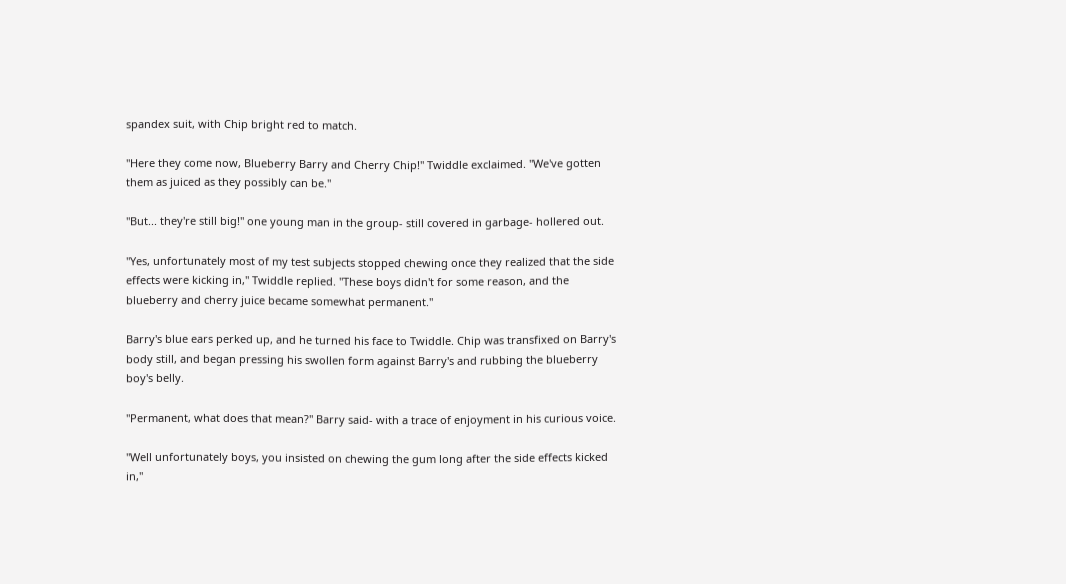spandex suit, with Chip bright red to match.

"Here they come now, Blueberry Barry and Cherry Chip!" Twiddle exclaimed. "We've gotten them as juiced as they possibly can be."

"But... they're still big!" one young man in the group- still covered in garbage- hollered out.

"Yes, unfortunately most of my test subjects stopped chewing once they realized that the side effects were kicking in," Twiddle replied. "These boys didn't for some reason, and the blueberry and cherry juice became somewhat permanent."

Barry's blue ears perked up, and he turned his face to Twiddle. Chip was transfixed on Barry's body still, and began pressing his swollen form against Barry's and rubbing the blueberry boy's belly.

"Permanent, what does that mean?" Barry said- with a trace of enjoyment in his curious voice.

"Well unfortunately boys, you insisted on chewing the gum long after the side effects kicked in,"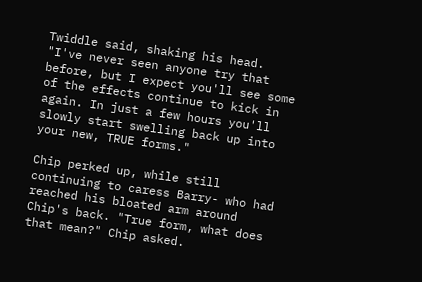Twiddle said, shaking his head. "I've never seen anyone try that before, but I expect you'll see some of the effects continue to kick in again. In just a few hours you'll slowly start swelling back up into your new, TRUE forms."

Chip perked up, while still continuing to caress Barry- who had reached his bloated arm around Chip's back. "True form, what does that mean?" Chip asked.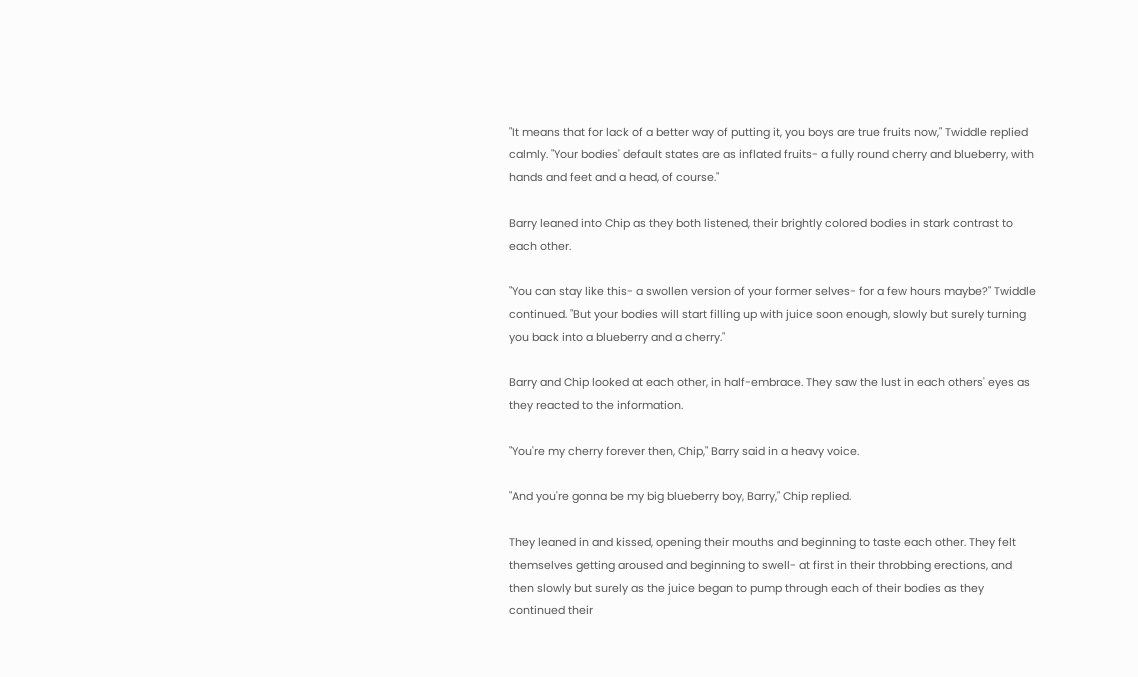"It means that for lack of a better way of putting it, you boys are true fruits now," Twiddle replied calmly. "Your bodies' default states are as inflated fruits- a fully round cherry and blueberry, with hands and feet and a head, of course."

Barry leaned into Chip as they both listened, their brightly colored bodies in stark contrast to each other.

"You can stay like this- a swollen version of your former selves- for a few hours maybe?" Twiddle continued. "But your bodies will start filling up with juice soon enough, slowly but surely turning you back into a blueberry and a cherry."

Barry and Chip looked at each other, in half-embrace. They saw the lust in each others' eyes as they reacted to the information.

"You're my cherry forever then, Chip," Barry said in a heavy voice.

"And you're gonna be my big blueberry boy, Barry," Chip replied.

They leaned in and kissed, opening their mouths and beginning to taste each other. They felt themselves getting aroused and beginning to swell- at first in their throbbing erections, and then slowly but surely as the juice began to pump through each of their bodies as they continued their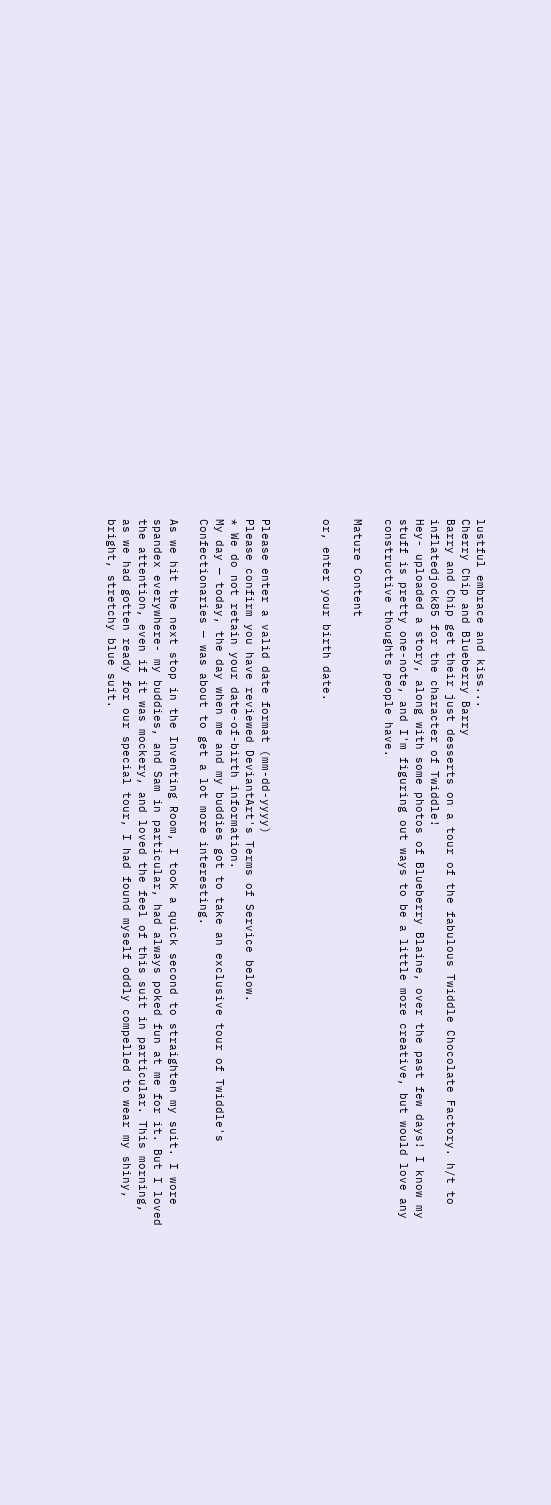lustful embrace and kiss...
Cherry Chip and Blueberry Barry
Barry and Chip get their just desserts on a tour of the fabulous Twiddle Chocolate Factory. h/t to inflatedjock85 for the character of Twiddle!
Hey- uploaded a story, along with some photos of Blueberry Blaine, over the past few days! I know my stuff is pretty one-note, and I'm figuring out ways to be a little more creative, but would love any constructive thoughts people have.

Mature Content

or, enter your birth date.



Please enter a valid date format (mm-dd-yyyy)
Please confirm you have reviewed DeviantArt's Terms of Service below.
* We do not retain your date-of-birth information.
My day — today, the day when me and my buddies got to take an exclusive tour of Twiddle's Confectionaries — was about to get a lot more interesting.

As we hit the next stop in the Inventing Room, I took a quick second to straighten my suit. I wore spandex everywhere- my buddies, and Sam in particular, had always poked fun at me for it. But I loved the attention, even if it was mockery, and loved the feel of this suit in particular. This morning, as we had gotten ready for our special tour, I had found myself oddly compelled to wear my shiny, bright, stretchy blue suit.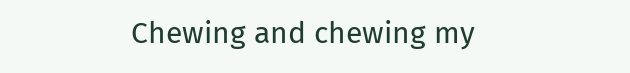Chewing and chewing my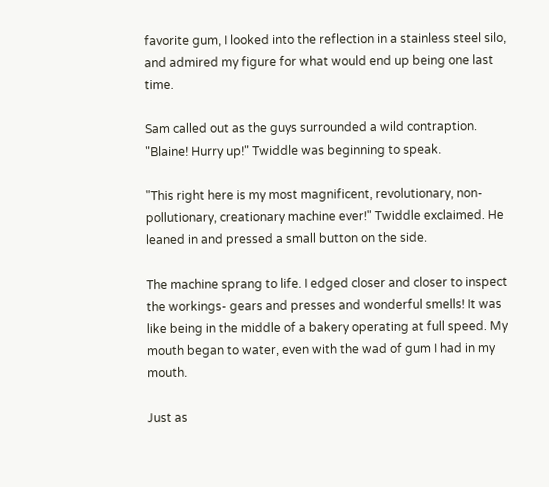favorite gum, I looked into the reflection in a stainless steel silo, and admired my figure for what would end up being one last time.

Sam called out as the guys surrounded a wild contraption. "Blaine! Hurry up!" Twiddle was beginning to speak.

"This right here is my most magnificent, revolutionary, non-pollutionary, creationary machine ever!" Twiddle exclaimed. He leaned in and pressed a small button on the side.

The machine sprang to life. I edged closer and closer to inspect the workings- gears and presses and wonderful smells! It was like being in the middle of a bakery operating at full speed. My mouth began to water, even with the wad of gum I had in my mouth.

Just as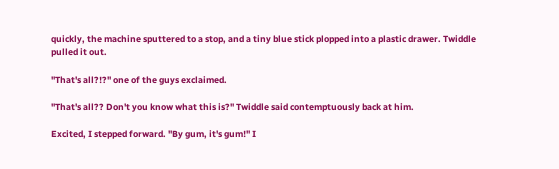quickly, the machine sputtered to a stop, and a tiny blue stick plopped into a plastic drawer. Twiddle pulled it out.

"That's all?!?" one of the guys exclaimed.

"That's all?? Don't you know what this is?" Twiddle said contemptuously back at him.

Excited, I stepped forward. "By gum, it's gum!" I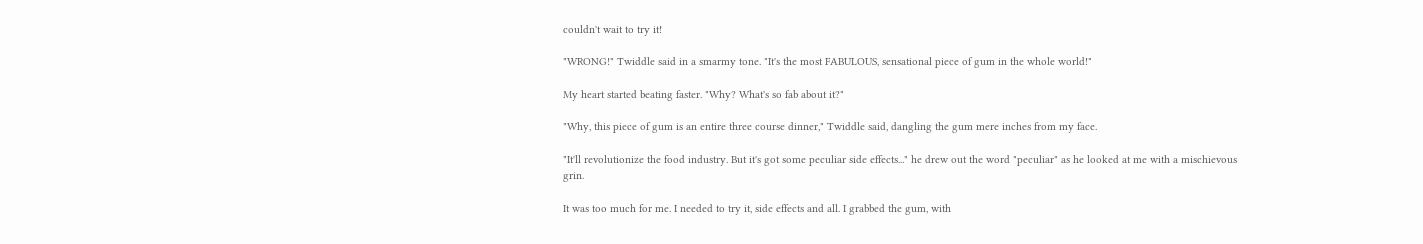couldn't wait to try it!

"WRONG!" Twiddle said in a smarmy tone. "It's the most FABULOUS, sensational piece of gum in the whole world!"

My heart started beating faster. "Why? What's so fab about it?"

"Why, this piece of gum is an entire three course dinner," Twiddle said, dangling the gum mere inches from my face.

"It'll revolutionize the food industry. But it's got some peculiar side effects..." he drew out the word "peculiar" as he looked at me with a mischievous grin.

It was too much for me. I needed to try it, side effects and all. I grabbed the gum, with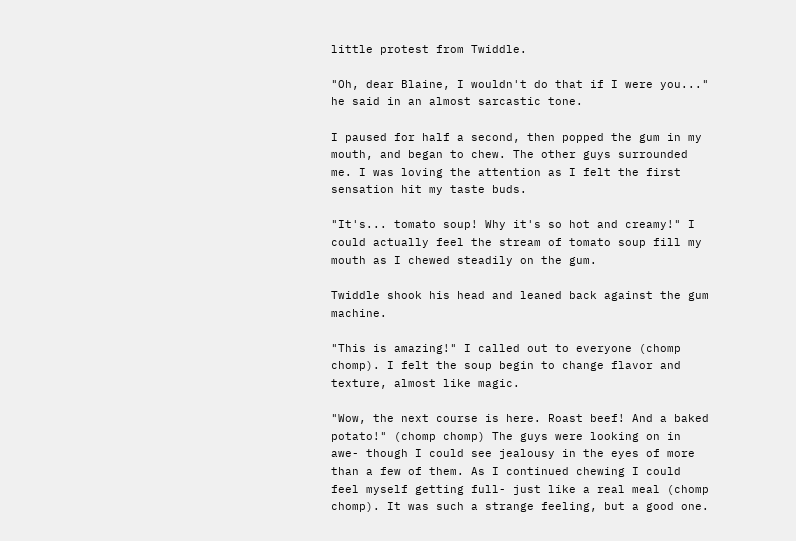little protest from Twiddle.

"Oh, dear Blaine, I wouldn't do that if I were you..." he said in an almost sarcastic tone.

I paused for half a second, then popped the gum in my mouth, and began to chew. The other guys surrounded me. I was loving the attention as I felt the first sensation hit my taste buds.

"It's... tomato soup! Why it's so hot and creamy!" I could actually feel the stream of tomato soup fill my mouth as I chewed steadily on the gum.

Twiddle shook his head and leaned back against the gum machine.

"This is amazing!" I called out to everyone (chomp chomp). I felt the soup begin to change flavor and texture, almost like magic.

"Wow, the next course is here. Roast beef! And a baked potato!" (chomp chomp) The guys were looking on in awe- though I could see jealousy in the eyes of more than a few of them. As I continued chewing I could feel myself getting full- just like a real meal (chomp chomp). It was such a strange feeling, but a good one.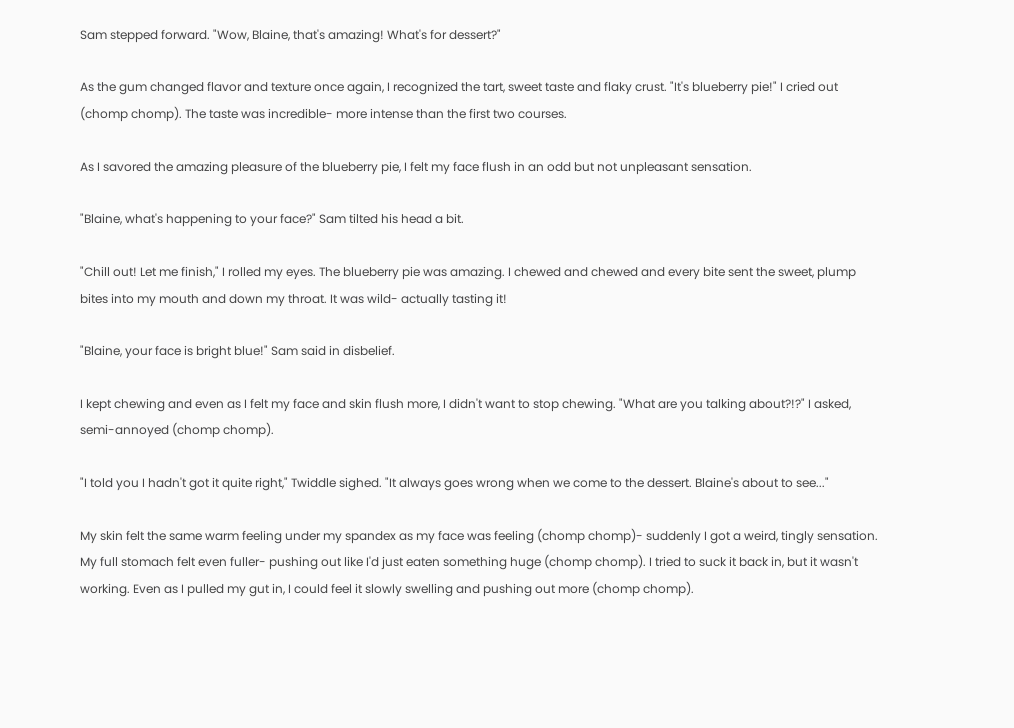Sam stepped forward. "Wow, Blaine, that's amazing! What's for dessert?"

As the gum changed flavor and texture once again, I recognized the tart, sweet taste and flaky crust. "It's blueberry pie!" I cried out (chomp chomp). The taste was incredible- more intense than the first two courses.

As I savored the amazing pleasure of the blueberry pie, I felt my face flush in an odd but not unpleasant sensation.

"Blaine, what's happening to your face?" Sam tilted his head a bit.

"Chill out! Let me finish," I rolled my eyes. The blueberry pie was amazing. I chewed and chewed and every bite sent the sweet, plump bites into my mouth and down my throat. It was wild- actually tasting it!

"Blaine, your face is bright blue!" Sam said in disbelief.

I kept chewing and even as I felt my face and skin flush more, I didn't want to stop chewing. "What are you talking about?!?" I asked, semi-annoyed (chomp chomp).

"I told you I hadn't got it quite right," Twiddle sighed. "It always goes wrong when we come to the dessert. Blaine's about to see..."

My skin felt the same warm feeling under my spandex as my face was feeling (chomp chomp)- suddenly I got a weird, tingly sensation. My full stomach felt even fuller- pushing out like I'd just eaten something huge (chomp chomp). I tried to suck it back in, but it wasn't working. Even as I pulled my gut in, I could feel it slowly swelling and pushing out more (chomp chomp).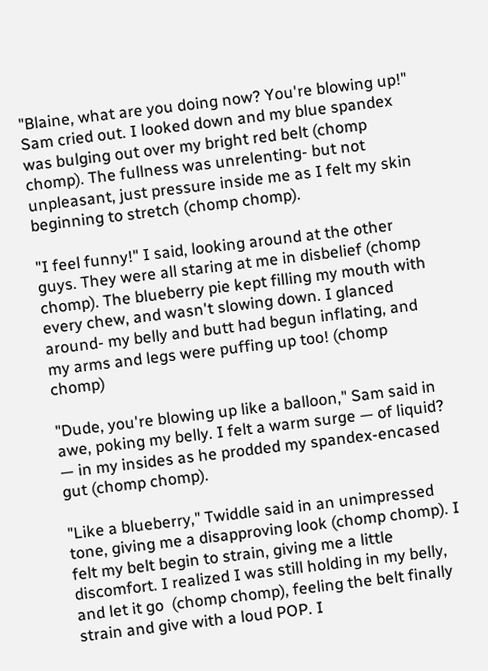"Blaine, what are you doing now? You're blowing up!" Sam cried out. I looked down and my blue spandex was bulging out over my bright red belt (chomp chomp). The fullness was unrelenting- but not unpleasant, just pressure inside me as I felt my skin beginning to stretch (chomp chomp).

"I feel funny!" I said, looking around at the other guys. They were all staring at me in disbelief (chomp chomp). The blueberry pie kept filling my mouth with every chew, and wasn't slowing down. I glanced around- my belly and butt had begun inflating, and my arms and legs were puffing up too! (chomp chomp)

"Dude, you're blowing up like a balloon," Sam said in awe, poking my belly. I felt a warm surge — of liquid? — in my insides as he prodded my spandex-encased gut (chomp chomp).

"Like a blueberry," Twiddle said in an unimpressed tone, giving me a disapproving look (chomp chomp). I felt my belt begin to strain, giving me a little discomfort. I realized I was still holding in my belly, and let it go  (chomp chomp), feeling the belt finally strain and give with a loud POP. I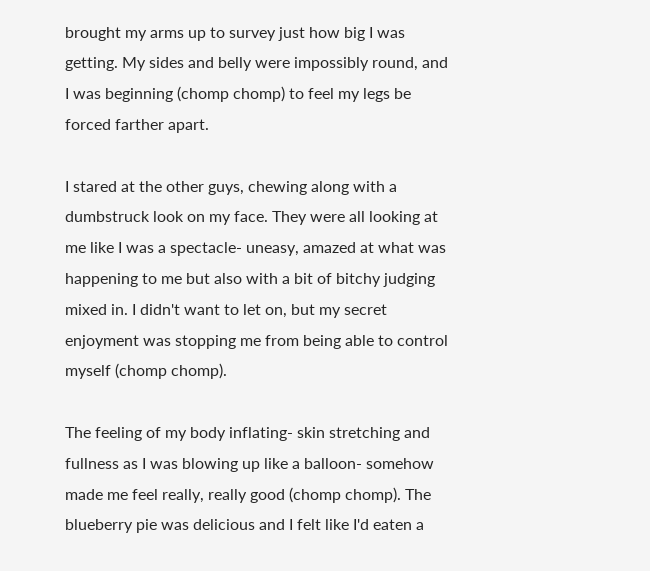brought my arms up to survey just how big I was getting. My sides and belly were impossibly round, and I was beginning (chomp chomp) to feel my legs be forced farther apart.

I stared at the other guys, chewing along with a dumbstruck look on my face. They were all looking at me like I was a spectacle- uneasy, amazed at what was happening to me but also with a bit of bitchy judging mixed in. I didn't want to let on, but my secret enjoyment was stopping me from being able to control myself (chomp chomp).

The feeling of my body inflating- skin stretching and fullness as I was blowing up like a balloon- somehow made me feel really, really good (chomp chomp). The blueberry pie was delicious and I felt like I'd eaten a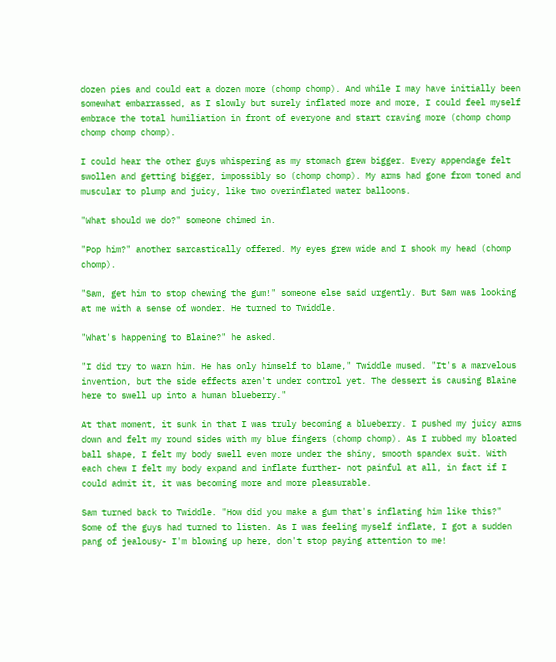dozen pies and could eat a dozen more (chomp chomp). And while I may have initially been somewhat embarrassed, as I slowly but surely inflated more and more, I could feel myself embrace the total humiliation in front of everyone and start craving more (chomp chomp chomp chomp chomp).

I could hear the other guys whispering as my stomach grew bigger. Every appendage felt swollen and getting bigger, impossibly so (chomp chomp). My arms had gone from toned and muscular to plump and juicy, like two overinflated water balloons.

"What should we do?" someone chimed in.

"Pop him?" another sarcastically offered. My eyes grew wide and I shook my head (chomp chomp).

"Sam, get him to stop chewing the gum!" someone else said urgently. But Sam was looking at me with a sense of wonder. He turned to Twiddle.

"What's happening to Blaine?" he asked.

"I did try to warn him. He has only himself to blame," Twiddle mused. "It's a marvelous invention, but the side effects aren't under control yet. The dessert is causing Blaine here to swell up into a human blueberry."

At that moment, it sunk in that I was truly becoming a blueberry. I pushed my juicy arms down and felt my round sides with my blue fingers (chomp chomp). As I rubbed my bloated ball shape, I felt my body swell even more under the shiny, smooth spandex suit. With each chew I felt my body expand and inflate further- not painful at all, in fact if I could admit it, it was becoming more and more pleasurable.

Sam turned back to Twiddle. "How did you make a gum that's inflating him like this?" Some of the guys had turned to listen. As I was feeling myself inflate, I got a sudden pang of jealousy- I'm blowing up here, don't stop paying attention to me!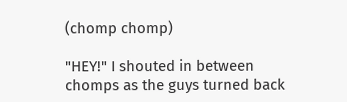(chomp chomp)

"HEY!" I shouted in between chomps as the guys turned back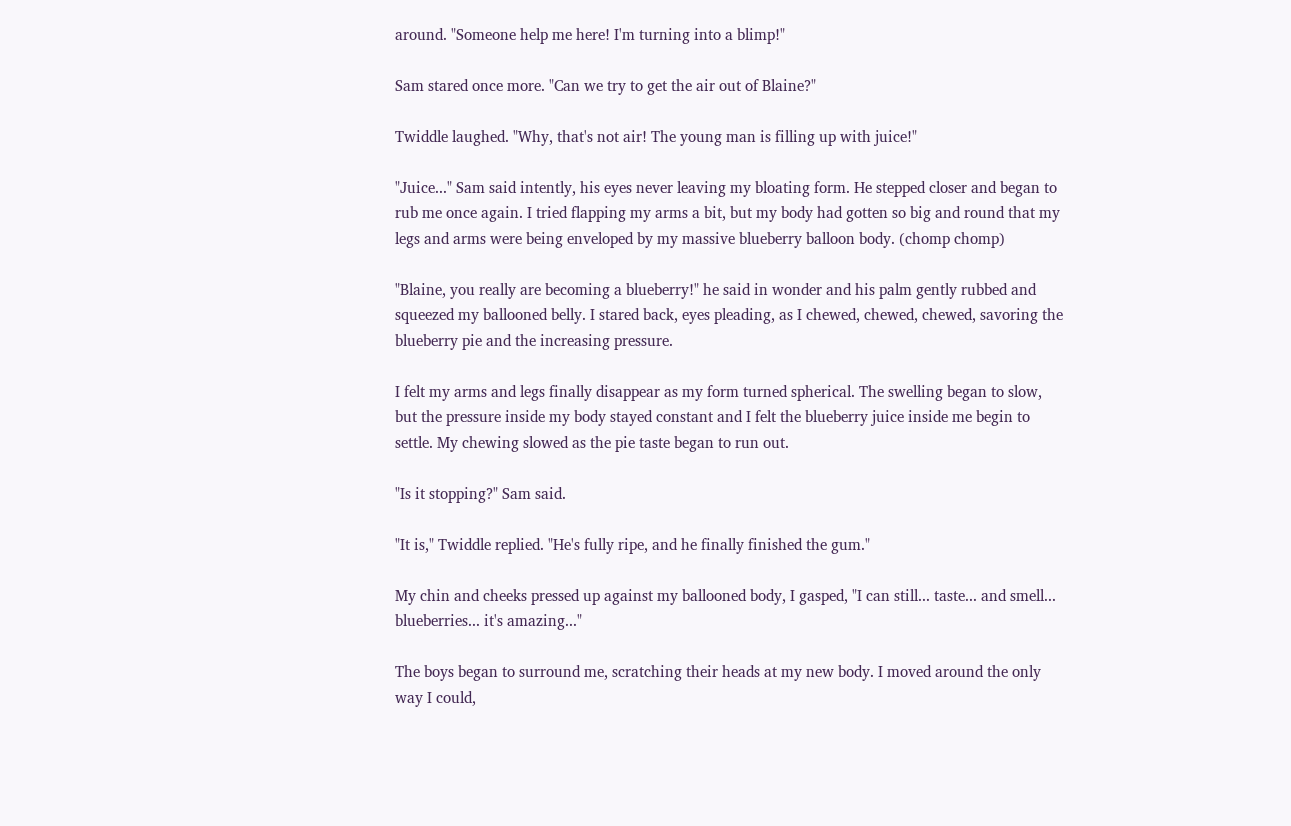around. "Someone help me here! I'm turning into a blimp!"

Sam stared once more. "Can we try to get the air out of Blaine?"

Twiddle laughed. "Why, that's not air! The young man is filling up with juice!"

"Juice..." Sam said intently, his eyes never leaving my bloating form. He stepped closer and began to rub me once again. I tried flapping my arms a bit, but my body had gotten so big and round that my legs and arms were being enveloped by my massive blueberry balloon body. (chomp chomp)

"Blaine, you really are becoming a blueberry!" he said in wonder and his palm gently rubbed and squeezed my ballooned belly. I stared back, eyes pleading, as I chewed, chewed, chewed, savoring the blueberry pie and the increasing pressure.

I felt my arms and legs finally disappear as my form turned spherical. The swelling began to slow, but the pressure inside my body stayed constant and I felt the blueberry juice inside me begin to settle. My chewing slowed as the pie taste began to run out.

"Is it stopping?" Sam said.

"It is," Twiddle replied. "He's fully ripe, and he finally finished the gum."

My chin and cheeks pressed up against my ballooned body, I gasped, "I can still... taste... and smell... blueberries... it's amazing..."

The boys began to surround me, scratching their heads at my new body. I moved around the only way I could,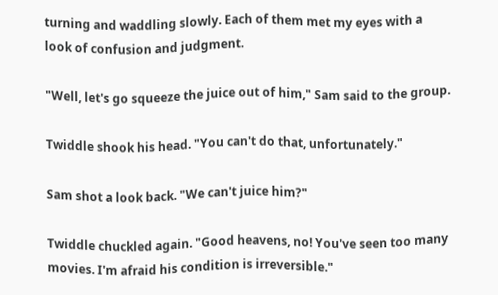turning and waddling slowly. Each of them met my eyes with a look of confusion and judgment.

"Well, let's go squeeze the juice out of him," Sam said to the group.

Twiddle shook his head. "You can't do that, unfortunately."

Sam shot a look back. "We can't juice him?"

Twiddle chuckled again. "Good heavens, no! You've seen too many movies. I'm afraid his condition is irreversible."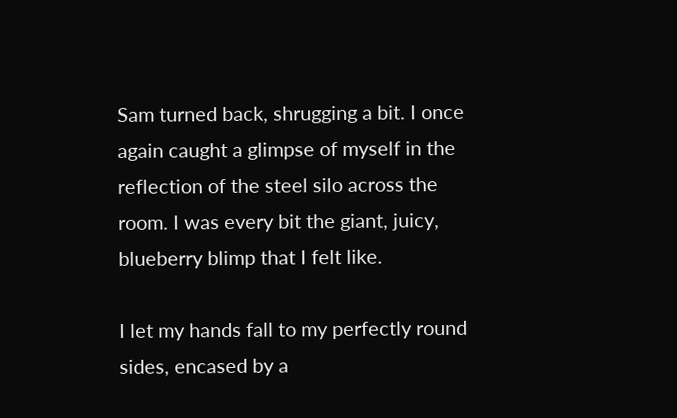Sam turned back, shrugging a bit. I once again caught a glimpse of myself in the reflection of the steel silo across the room. I was every bit the giant, juicy, blueberry blimp that I felt like.

I let my hands fall to my perfectly round sides, encased by a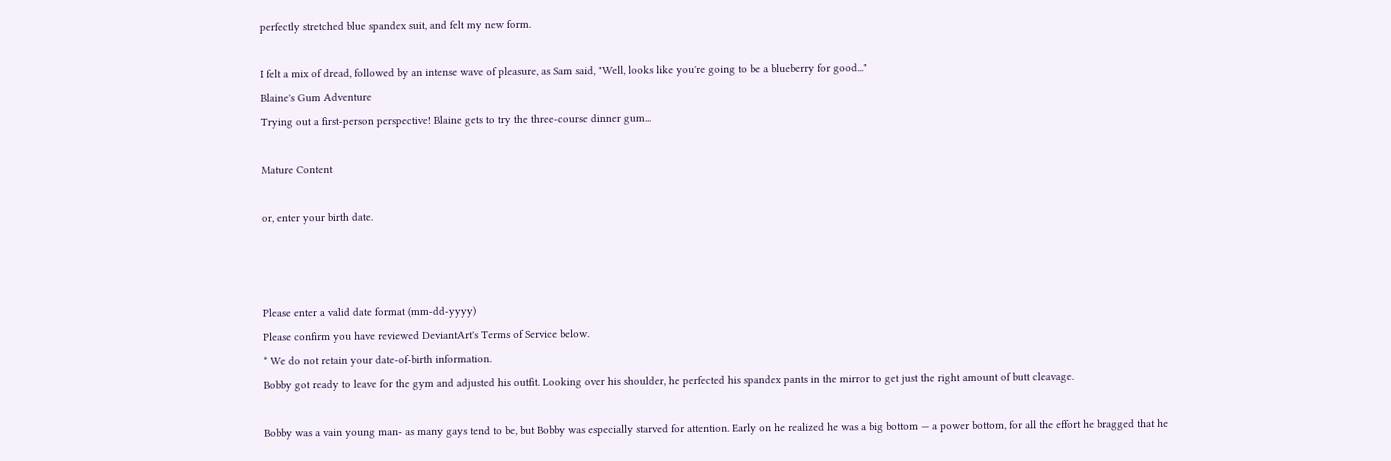perfectly stretched blue spandex suit, and felt my new form.

I felt a mix of dread, followed by an intense wave of pleasure, as Sam said, "Well, looks like you're going to be a blueberry for good..."
Blaine's Gum Adventure
Trying out a first-person perspective! Blaine gets to try the three-course dinner gum...

Mature Content

or, enter your birth date.



Please enter a valid date format (mm-dd-yyyy)
Please confirm you have reviewed DeviantArt's Terms of Service below.
* We do not retain your date-of-birth information.
Bobby got ready to leave for the gym and adjusted his outfit. Looking over his shoulder, he perfected his spandex pants in the mirror to get just the right amount of butt cleavage.

Bobby was a vain young man- as many gays tend to be, but Bobby was especially starved for attention. Early on he realized he was a big bottom — a power bottom, for all the effort he bragged that he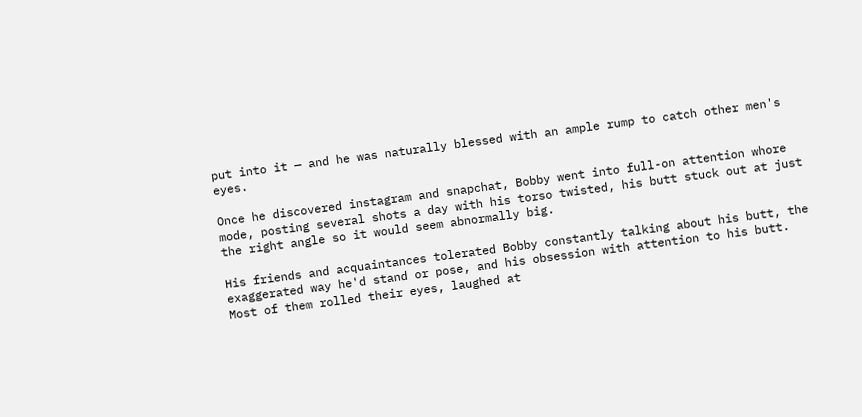put into it — and he was naturally blessed with an ample rump to catch other men's eyes.

Once he discovered instagram and snapchat, Bobby went into full-on attention whore mode, posting several shots a day with his torso twisted, his butt stuck out at just the right angle so it would seem abnormally big.

His friends and acquaintances tolerated Bobby constantly talking about his butt, the exaggerated way he'd stand or pose, and his obsession with attention to his butt. Most of them rolled their eyes, laughed at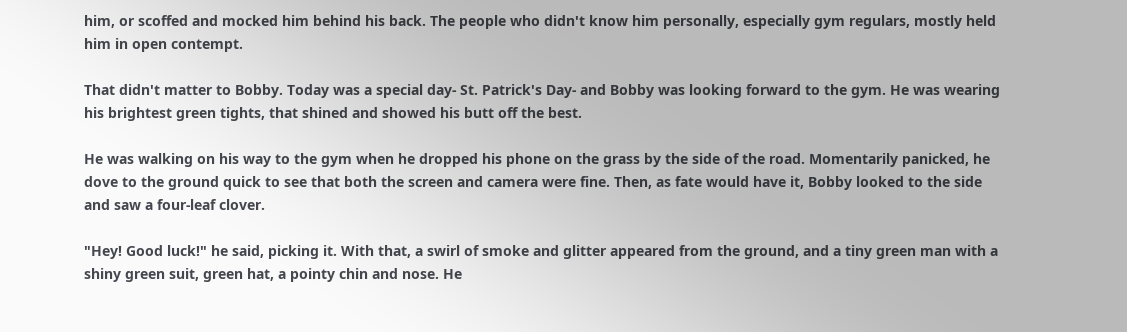him, or scoffed and mocked him behind his back. The people who didn't know him personally, especially gym regulars, mostly held him in open contempt.

That didn't matter to Bobby. Today was a special day- St. Patrick's Day- and Bobby was looking forward to the gym. He was wearing his brightest green tights, that shined and showed his butt off the best.

He was walking on his way to the gym when he dropped his phone on the grass by the side of the road. Momentarily panicked, he dove to the ground quick to see that both the screen and camera were fine. Then, as fate would have it, Bobby looked to the side and saw a four-leaf clover.

"Hey! Good luck!" he said, picking it. With that, a swirl of smoke and glitter appeared from the ground, and a tiny green man with a shiny green suit, green hat, a pointy chin and nose. He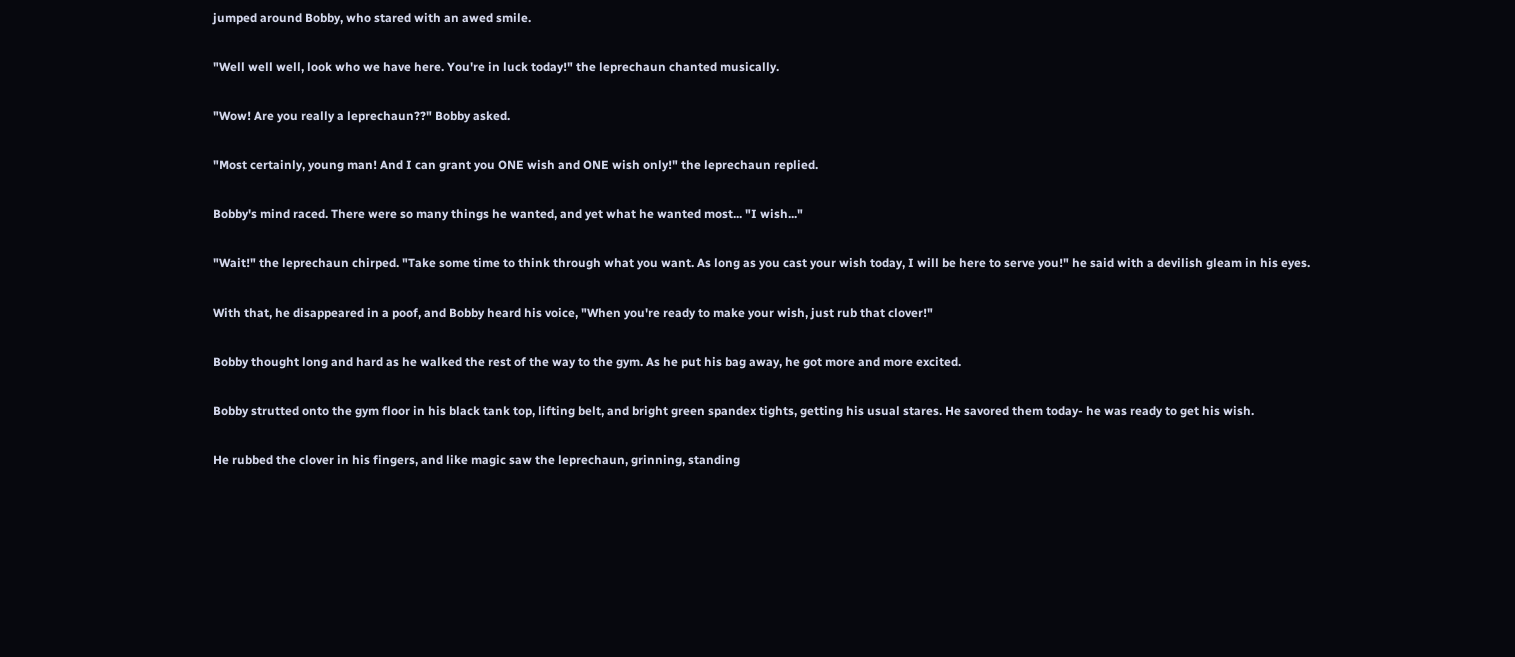jumped around Bobby, who stared with an awed smile.

"Well well well, look who we have here. You're in luck today!" the leprechaun chanted musically.

"Wow! Are you really a leprechaun??" Bobby asked.

"Most certainly, young man! And I can grant you ONE wish and ONE wish only!" the leprechaun replied.

Bobby's mind raced. There were so many things he wanted, and yet what he wanted most... "I wish..."

"Wait!" the leprechaun chirped. "Take some time to think through what you want. As long as you cast your wish today, I will be here to serve you!" he said with a devilish gleam in his eyes.

With that, he disappeared in a poof, and Bobby heard his voice, "When you're ready to make your wish, just rub that clover!"

Bobby thought long and hard as he walked the rest of the way to the gym. As he put his bag away, he got more and more excited.

Bobby strutted onto the gym floor in his black tank top, lifting belt, and bright green spandex tights, getting his usual stares. He savored them today- he was ready to get his wish.

He rubbed the clover in his fingers, and like magic saw the leprechaun, grinning, standing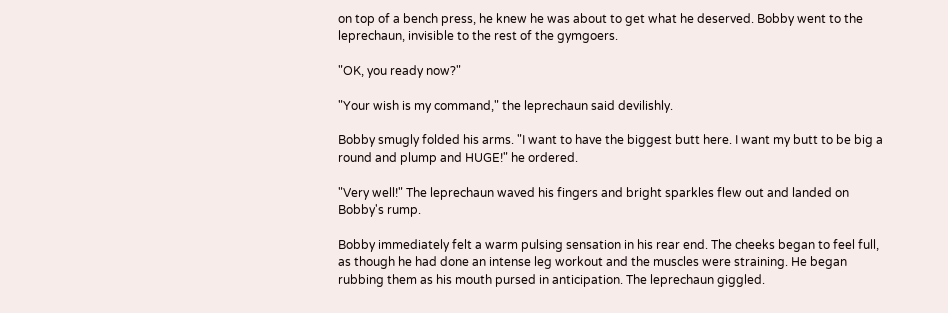on top of a bench press, he knew he was about to get what he deserved. Bobby went to the leprechaun, invisible to the rest of the gymgoers.

"OK, you ready now?"

"Your wish is my command," the leprechaun said devilishly.

Bobby smugly folded his arms. "I want to have the biggest butt here. I want my butt to be big a round and plump and HUGE!" he ordered.

"Very well!" The leprechaun waved his fingers and bright sparkles flew out and landed on Bobby's rump.

Bobby immediately felt a warm pulsing sensation in his rear end. The cheeks began to feel full, as though he had done an intense leg workout and the muscles were straining. He began rubbing them as his mouth pursed in anticipation. The leprechaun giggled.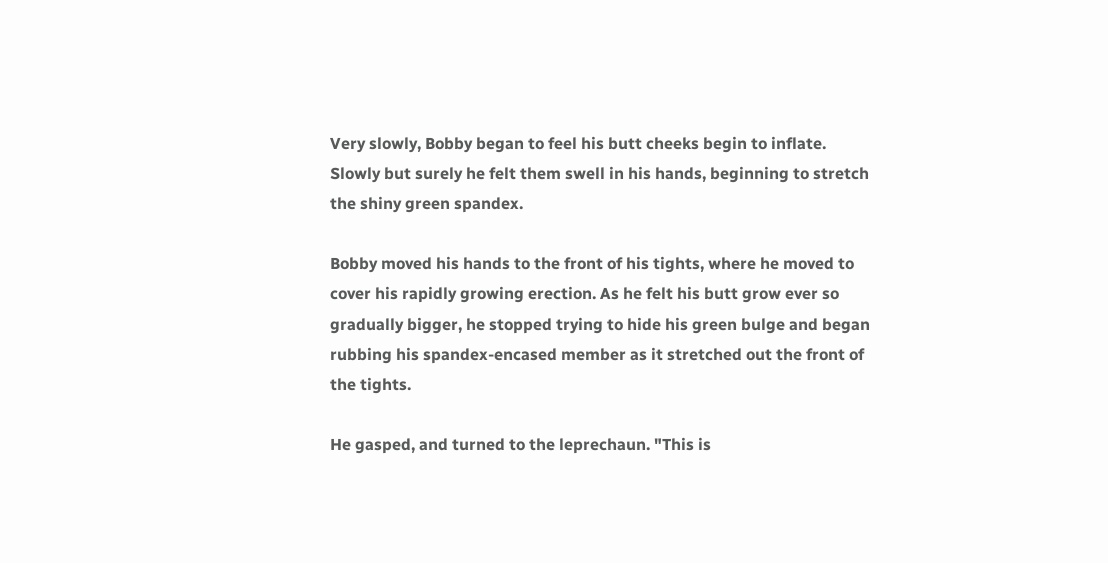Very slowly, Bobby began to feel his butt cheeks begin to inflate. Slowly but surely he felt them swell in his hands, beginning to stretch the shiny green spandex.

Bobby moved his hands to the front of his tights, where he moved to cover his rapidly growing erection. As he felt his butt grow ever so gradually bigger, he stopped trying to hide his green bulge and began rubbing his spandex-encased member as it stretched out the front of the tights.

He gasped, and turned to the leprechaun. "This is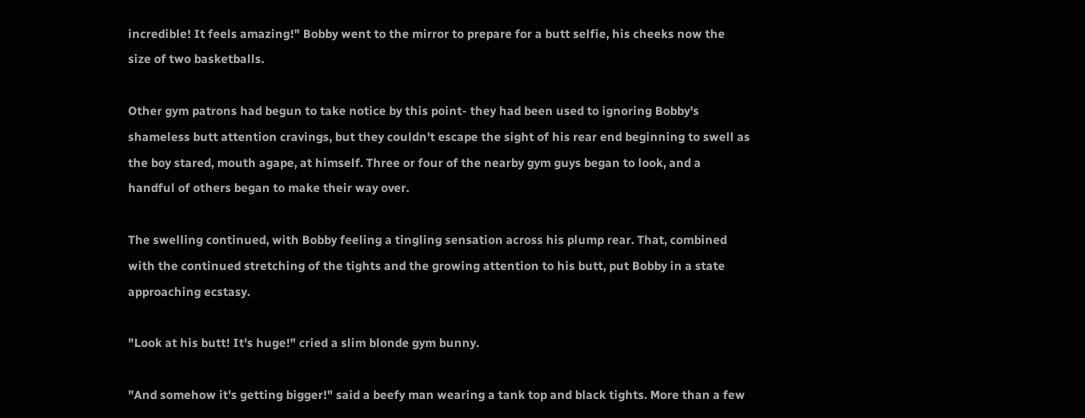incredible! It feels amazing!" Bobby went to the mirror to prepare for a butt selfie, his cheeks now the size of two basketballs.

Other gym patrons had begun to take notice by this point- they had been used to ignoring Bobby's shameless butt attention cravings, but they couldn't escape the sight of his rear end beginning to swell as the boy stared, mouth agape, at himself. Three or four of the nearby gym guys began to look, and a handful of others began to make their way over.

The swelling continued, with Bobby feeling a tingling sensation across his plump rear. That, combined with the continued stretching of the tights and the growing attention to his butt, put Bobby in a state approaching ecstasy.

"Look at his butt! It's huge!" cried a slim blonde gym bunny.

"And somehow it's getting bigger!" said a beefy man wearing a tank top and black tights. More than a few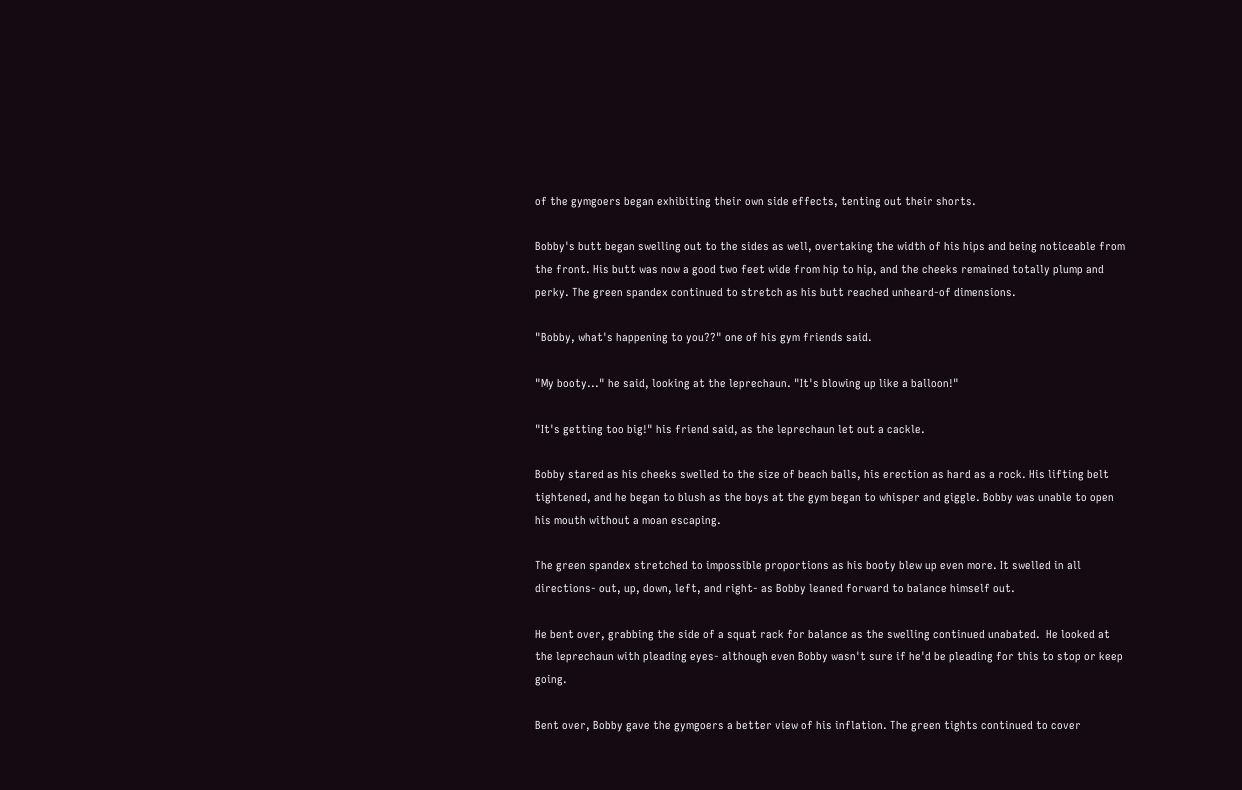of the gymgoers began exhibiting their own side effects, tenting out their shorts.

Bobby's butt began swelling out to the sides as well, overtaking the width of his hips and being noticeable from the front. His butt was now a good two feet wide from hip to hip, and the cheeks remained totally plump and perky. The green spandex continued to stretch as his butt reached unheard-of dimensions.

"Bobby, what's happening to you??" one of his gym friends said.

"My booty..." he said, looking at the leprechaun. "It's blowing up like a balloon!"

"It's getting too big!" his friend said, as the leprechaun let out a cackle.

Bobby stared as his cheeks swelled to the size of beach balls, his erection as hard as a rock. His lifting belt tightened, and he began to blush as the boys at the gym began to whisper and giggle. Bobby was unable to open his mouth without a moan escaping.

The green spandex stretched to impossible proportions as his booty blew up even more. It swelled in all directions- out, up, down, left, and right- as Bobby leaned forward to balance himself out.

He bent over, grabbing the side of a squat rack for balance as the swelling continued unabated.  He looked at the leprechaun with pleading eyes- although even Bobby wasn't sure if he'd be pleading for this to stop or keep going.

Bent over, Bobby gave the gymgoers a better view of his inflation. The green tights continued to cover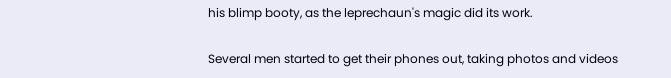his blimp booty, as the leprechaun's magic did its work.

Several men started to get their phones out, taking photos and videos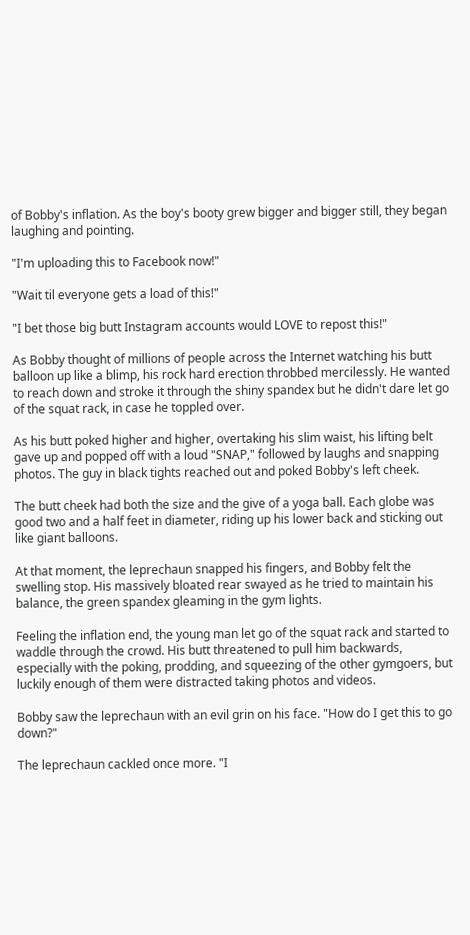of Bobby's inflation. As the boy's booty grew bigger and bigger still, they began laughing and pointing.

"I'm uploading this to Facebook now!"

"Wait til everyone gets a load of this!"

"I bet those big butt Instagram accounts would LOVE to repost this!"

As Bobby thought of millions of people across the Internet watching his butt balloon up like a blimp, his rock hard erection throbbed mercilessly. He wanted to reach down and stroke it through the shiny spandex but he didn't dare let go of the squat rack, in case he toppled over.

As his butt poked higher and higher, overtaking his slim waist, his lifting belt gave up and popped off with a loud "SNAP," followed by laughs and snapping photos. The guy in black tights reached out and poked Bobby's left cheek.

The butt cheek had both the size and the give of a yoga ball. Each globe was good two and a half feet in diameter, riding up his lower back and sticking out like giant balloons.

At that moment, the leprechaun snapped his fingers, and Bobby felt the swelling stop. His massively bloated rear swayed as he tried to maintain his balance, the green spandex gleaming in the gym lights.

Feeling the inflation end, the young man let go of the squat rack and started to waddle through the crowd. His butt threatened to pull him backwards, especially with the poking, prodding, and squeezing of the other gymgoers, but luckily enough of them were distracted taking photos and videos.

Bobby saw the leprechaun with an evil grin on his face. "How do I get this to go down?"

The leprechaun cackled once more. "I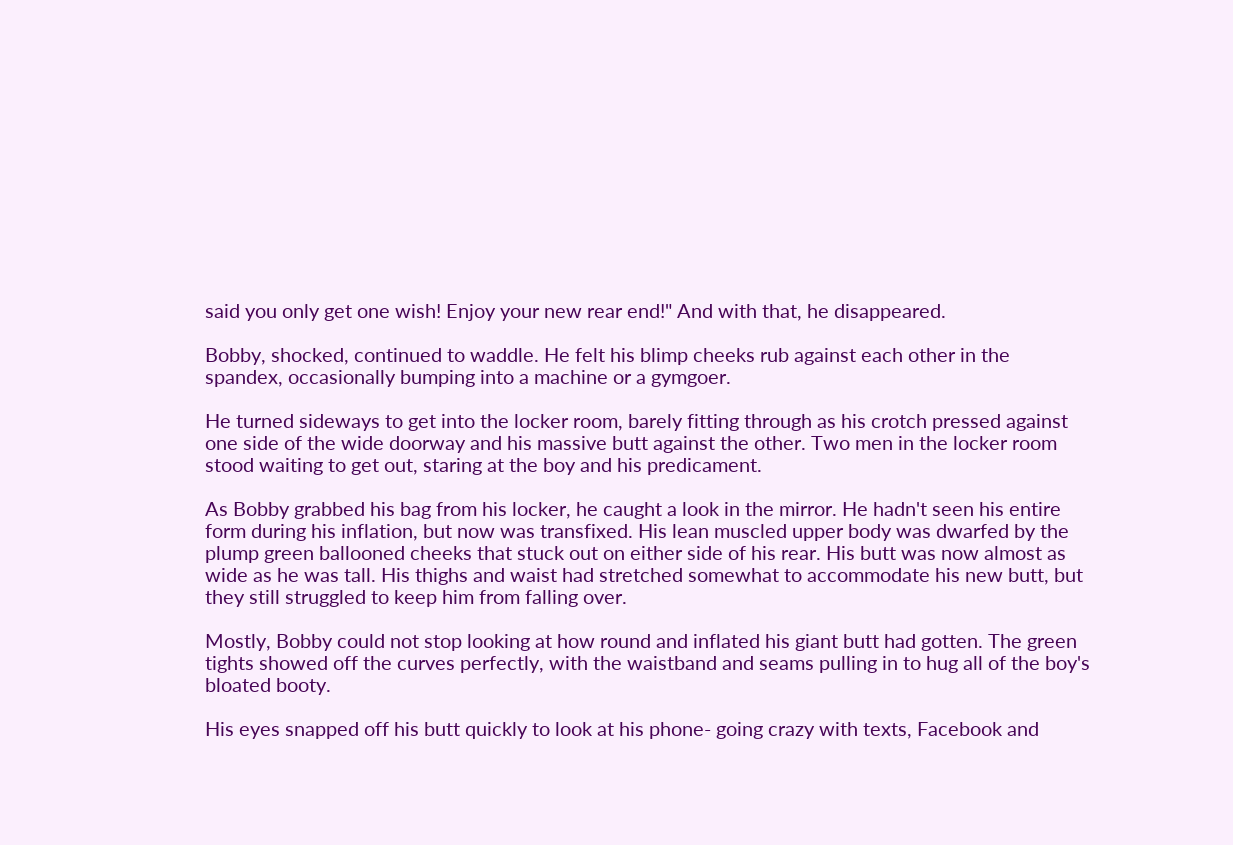said you only get one wish! Enjoy your new rear end!" And with that, he disappeared.

Bobby, shocked, continued to waddle. He felt his blimp cheeks rub against each other in the spandex, occasionally bumping into a machine or a gymgoer.

He turned sideways to get into the locker room, barely fitting through as his crotch pressed against one side of the wide doorway and his massive butt against the other. Two men in the locker room stood waiting to get out, staring at the boy and his predicament.

As Bobby grabbed his bag from his locker, he caught a look in the mirror. He hadn't seen his entire form during his inflation, but now was transfixed. His lean muscled upper body was dwarfed by the plump green ballooned cheeks that stuck out on either side of his rear. His butt was now almost as wide as he was tall. His thighs and waist had stretched somewhat to accommodate his new butt, but they still struggled to keep him from falling over.

Mostly, Bobby could not stop looking at how round and inflated his giant butt had gotten. The green tights showed off the curves perfectly, with the waistband and seams pulling in to hug all of the boy's bloated booty.

His eyes snapped off his butt quickly to look at his phone- going crazy with texts, Facebook and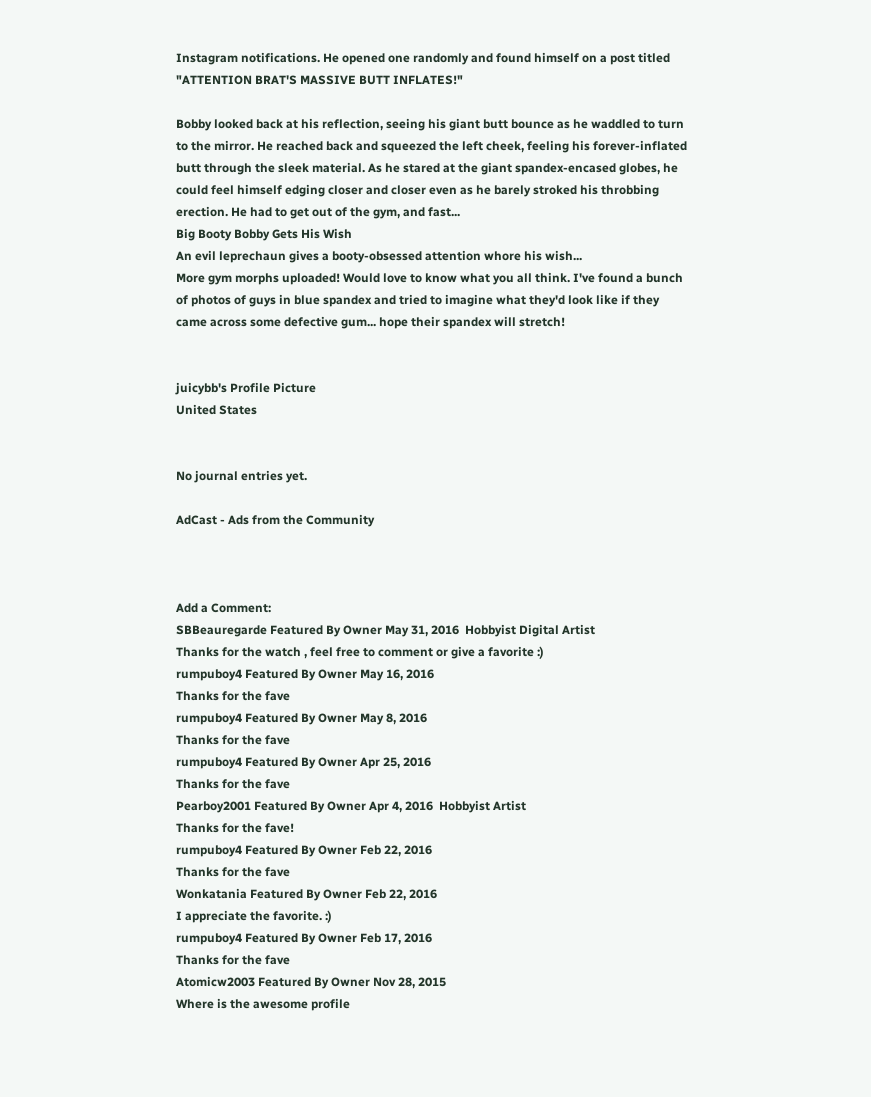Instagram notifications. He opened one randomly and found himself on a post titled "ATTENTION BRAT'S MASSIVE BUTT INFLATES!"

Bobby looked back at his reflection, seeing his giant butt bounce as he waddled to turn to the mirror. He reached back and squeezed the left cheek, feeling his forever-inflated butt through the sleek material. As he stared at the giant spandex-encased globes, he could feel himself edging closer and closer even as he barely stroked his throbbing erection. He had to get out of the gym, and fast...
Big Booty Bobby Gets His Wish
An evil leprechaun gives a booty-obsessed attention whore his wish...
More gym morphs uploaded! Would love to know what you all think. I've found a bunch of photos of guys in blue spandex and tried to imagine what they'd look like if they came across some defective gum... hope their spandex will stretch!


juicybb's Profile Picture
United States


No journal entries yet.

AdCast - Ads from the Community



Add a Comment:
SBBeauregarde Featured By Owner May 31, 2016  Hobbyist Digital Artist
Thanks for the watch , feel free to comment or give a favorite :)
rumpuboy4 Featured By Owner May 16, 2016
Thanks for the fave
rumpuboy4 Featured By Owner May 8, 2016
Thanks for the fave
rumpuboy4 Featured By Owner Apr 25, 2016
Thanks for the fave
Pearboy2001 Featured By Owner Apr 4, 2016  Hobbyist Artist
Thanks for the fave!
rumpuboy4 Featured By Owner Feb 22, 2016
Thanks for the fave
Wonkatania Featured By Owner Feb 22, 2016
I appreciate the favorite. :)
rumpuboy4 Featured By Owner Feb 17, 2016
Thanks for the fave
Atomicw2003 Featured By Owner Nov 28, 2015
Where is the awesome profile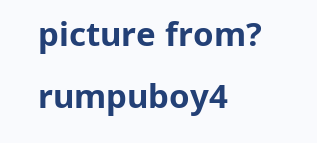picture from?
rumpuboy4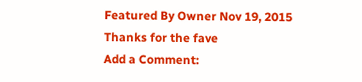Featured By Owner Nov 19, 2015
Thanks for the fave
Add a Comment: